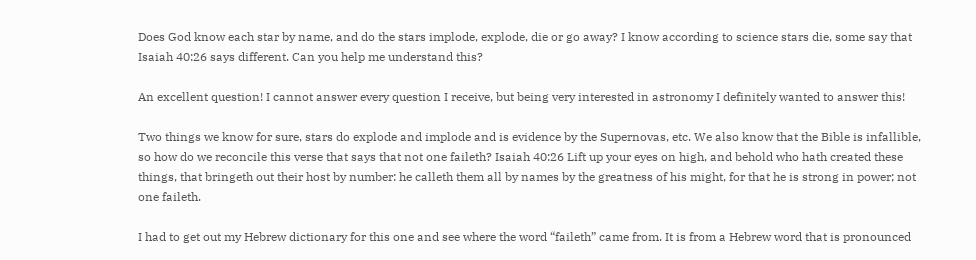Does God know each star by name, and do the stars implode, explode, die or go away? I know according to science stars die, some say that Isaiah 40:26 says different. Can you help me understand this?

An excellent question! I cannot answer every question I receive, but being very interested in astronomy I definitely wanted to answer this!

Two things we know for sure, stars do explode and implode and is evidence by the Supernovas, etc. We also know that the Bible is infallible, so how do we reconcile this verse that says that not one faileth? Isaiah 40:26 Lift up your eyes on high, and behold who hath created these things, that bringeth out their host by number: he calleth them all by names by the greatness of his might, for that he is strong in power; not one faileth.

I had to get out my Hebrew dictionary for this one and see where the word “faileth” came from. It is from a Hebrew word that is pronounced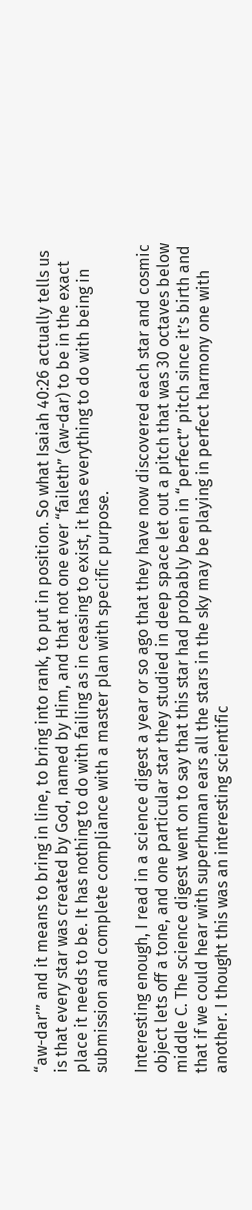“aw-dar’” and it means to bring in line, to bring into rank, to put in position. So what Isaiah 40:26 actually tells us is that every star was created by God, named by Him, and that not one ever “faileth” (aw-dar) to be in the exact place it needs to be. It has nothing to do with failing as in ceasing to exist, it has everything to do with being in submission and complete compliance with a master plan with specific purpose.

Interesting enough, I read in a science digest a year or so ago that they have now discovered each star and cosmic object lets off a tone, and one particular star they studied in deep space let out a pitch that was 30 octaves below middle C. The science digest went on to say that this star had probably been in “perfect” pitch since it’s birth and that if we could hear with superhuman ears all the stars in the sky may be playing in perfect harmony one with another. I thought this was an interesting scientific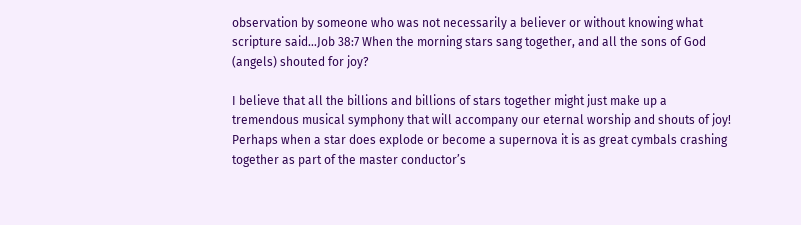observation by someone who was not necessarily a believer or without knowing what scripture said…Job 38:7 When the morning stars sang together, and all the sons of God (angels) shouted for joy?

I believe that all the billions and billions of stars together might just make up a tremendous musical symphony that will accompany our eternal worship and shouts of joy! Perhaps when a star does explode or become a supernova it is as great cymbals crashing together as part of the master conductor’s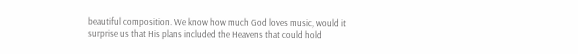beautiful composition. We know how much God loves music, would it surprise us that His plans included the Heavens that could hold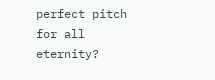perfect pitch for all eternity?